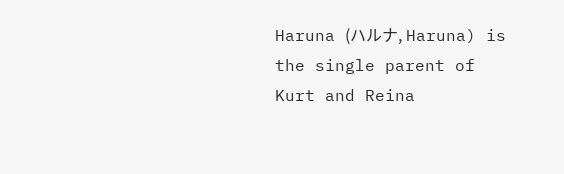Haruna (ハルナ, Haruna) is the single parent of Kurt and Reina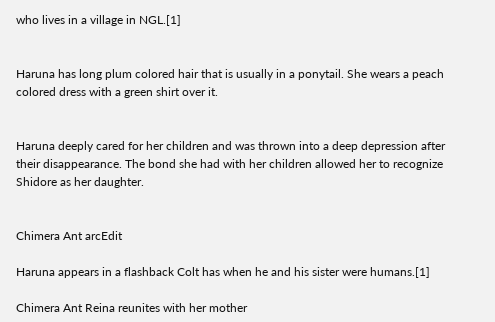who lives in a village in NGL.[1]


Haruna has long plum colored hair that is usually in a ponytail. She wears a peach colored dress with a green shirt over it.


Haruna deeply cared for her children and was thrown into a deep depression after their disappearance. The bond she had with her children allowed her to recognize Shidore as her daughter.


Chimera Ant arcEdit

Haruna appears in a flashback Colt has when he and his sister were humans.[1]

Chimera Ant Reina reunites with her mother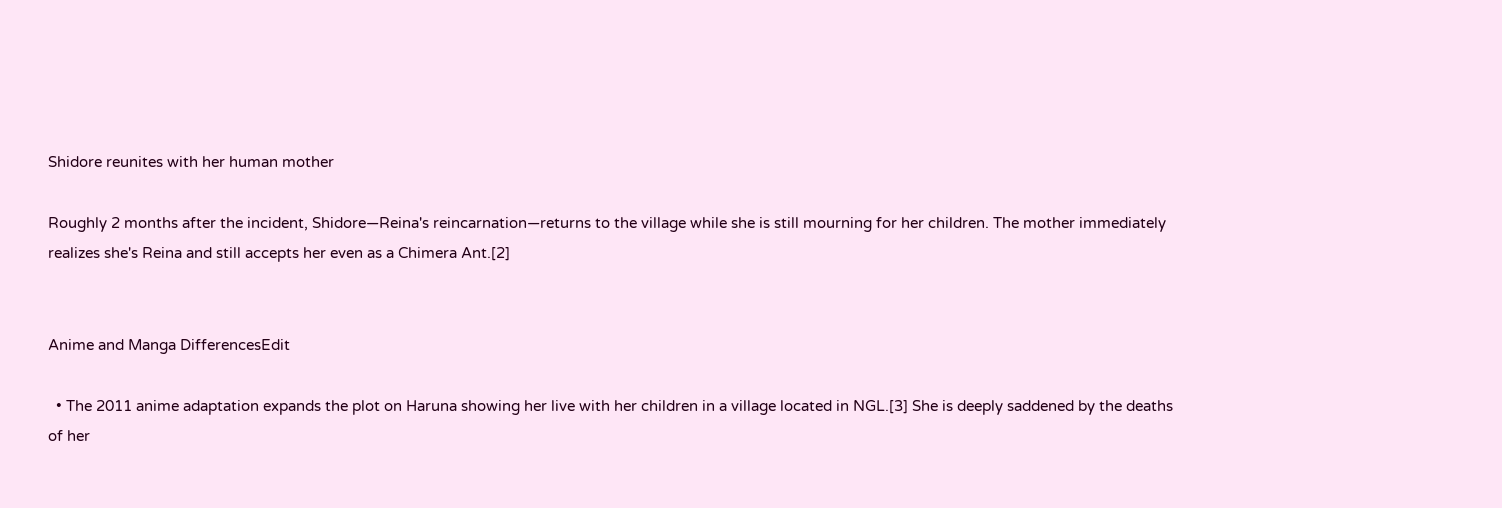Shidore reunites with her human mother

Roughly 2 months after the incident, Shidore—Reina's reincarnation—returns to the village while she is still mourning for her children. The mother immediately realizes she's Reina and still accepts her even as a Chimera Ant.[2]


Anime and Manga DifferencesEdit

  • The 2011 anime adaptation expands the plot on Haruna showing her live with her children in a village located in NGL.[3] She is deeply saddened by the deaths of her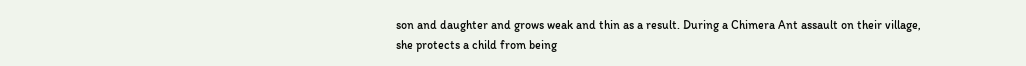son and daughter and grows weak and thin as a result. During a Chimera Ant assault on their village, she protects a child from being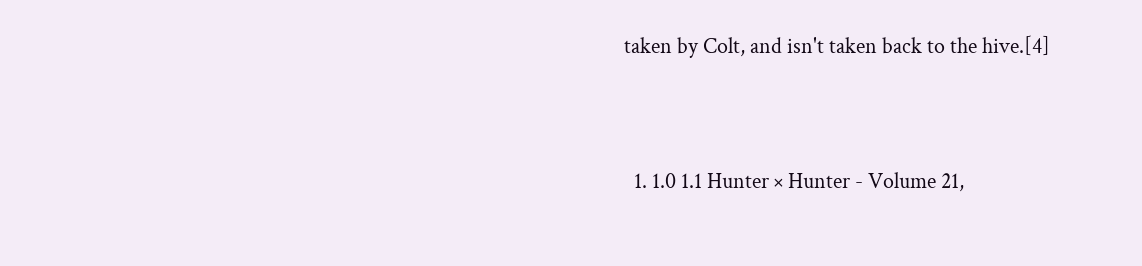taken by Colt, and isn't taken back to the hive.[4]


  1. 1.0 1.1 Hunter × Hunter - Volume 21,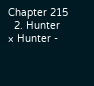Chapter 215
  2. Hunter × Hunter -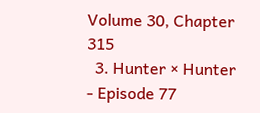Volume 30, Chapter 315
  3. Hunter × Hunter - Episode 77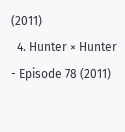(2011)
  4. Hunter × Hunter - Episode 78 (2011)